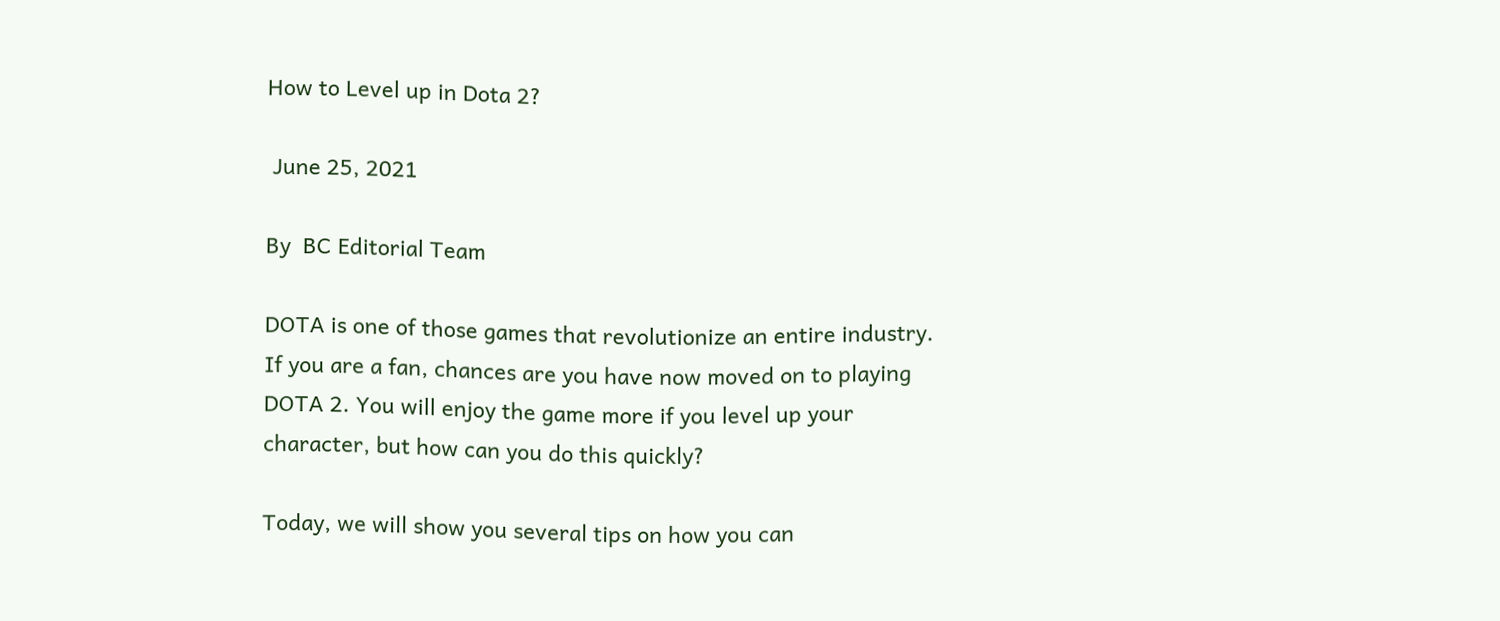How to Level up in Dota 2?

 June 25, 2021

By  BC Editorial Team

DOTA is one of those games that revolutionize an entire industry. If you are a fan, chances are you have now moved on to playing DOTA 2. You will enjoy the game more if you level up your character, but how can you do this quickly?

Today, we will show you several tips on how you can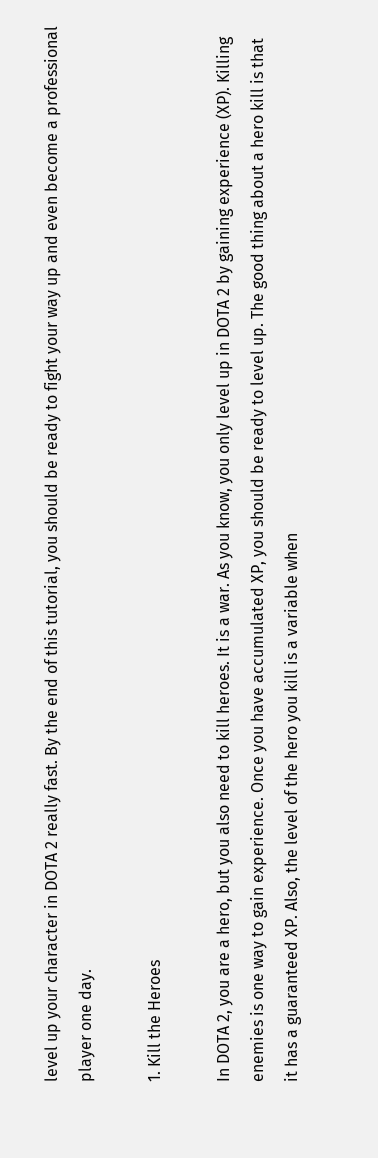level up your character in DOTA 2 really fast. By the end of this tutorial, you should be ready to fight your way up and even become a professional player one day.

1. Kill the Heroes

In DOTA 2, you are a hero, but you also need to kill heroes. It is a war. As you know, you only level up in DOTA 2 by gaining experience (XP). Killing enemies is one way to gain experience. Once you have accumulated XP, you should be ready to level up. The good thing about a hero kill is that it has a guaranteed XP. Also, the level of the hero you kill is a variable when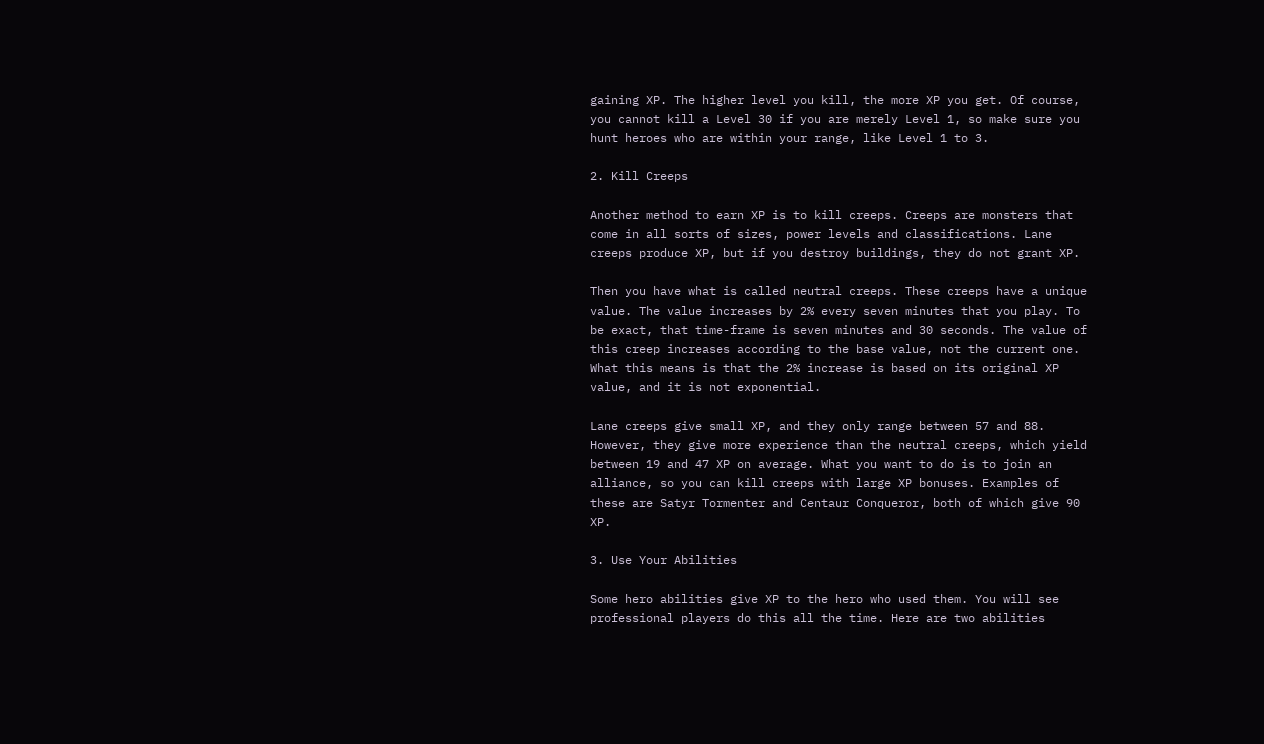gaining XP. The higher level you kill, the more XP you get. Of course, you cannot kill a Level 30 if you are merely Level 1, so make sure you hunt heroes who are within your range, like Level 1 to 3.

2. Kill Creeps

Another method to earn XP is to kill creeps. Creeps are monsters that come in all sorts of sizes, power levels and classifications. Lane creeps produce XP, but if you destroy buildings, they do not grant XP.

Then you have what is called neutral creeps. These creeps have a unique value. The value increases by 2% every seven minutes that you play. To be exact, that time-frame is seven minutes and 30 seconds. The value of this creep increases according to the base value, not the current one. What this means is that the 2% increase is based on its original XP value, and it is not exponential.

Lane creeps give small XP, and they only range between 57 and 88. However, they give more experience than the neutral creeps, which yield between 19 and 47 XP on average. What you want to do is to join an alliance, so you can kill creeps with large XP bonuses. Examples of these are Satyr Tormenter and Centaur Conqueror, both of which give 90 XP.

3. Use Your Abilities

Some hero abilities give XP to the hero who used them. You will see professional players do this all the time. Here are two abilities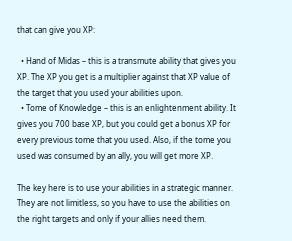that can give you XP:

  • Hand of Midas – this is a transmute ability that gives you XP. The XP you get is a multiplier against that XP value of the target that you used your abilities upon.
  • Tome of Knowledge – this is an enlightenment ability. It gives you 700 base XP, but you could get a bonus XP for every previous tome that you used. Also, if the tome you used was consumed by an ally, you will get more XP.

The key here is to use your abilities in a strategic manner. They are not limitless, so you have to use the abilities on the right targets and only if your allies need them.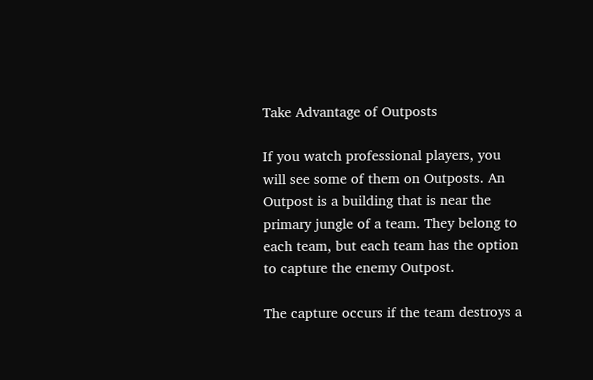Take Advantage of Outposts

If you watch professional players, you will see some of them on Outposts. An Outpost is a building that is near the primary jungle of a team. They belong to each team, but each team has the option to capture the enemy Outpost.

The capture occurs if the team destroys a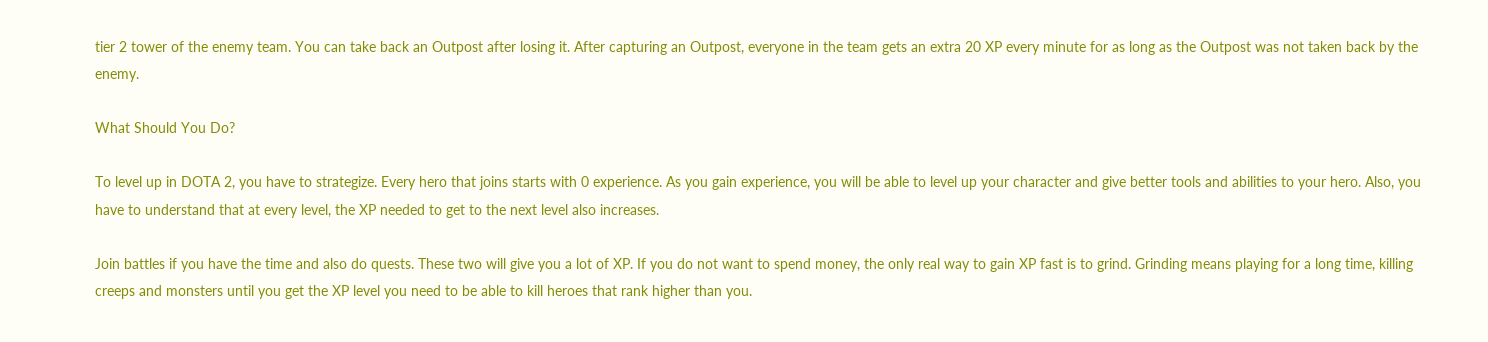tier 2 tower of the enemy team. You can take back an Outpost after losing it. After capturing an Outpost, everyone in the team gets an extra 20 XP every minute for as long as the Outpost was not taken back by the enemy.

What Should You Do?

To level up in DOTA 2, you have to strategize. Every hero that joins starts with 0 experience. As you gain experience, you will be able to level up your character and give better tools and abilities to your hero. Also, you have to understand that at every level, the XP needed to get to the next level also increases.

Join battles if you have the time and also do quests. These two will give you a lot of XP. If you do not want to spend money, the only real way to gain XP fast is to grind. Grinding means playing for a long time, killing creeps and monsters until you get the XP level you need to be able to kill heroes that rank higher than you.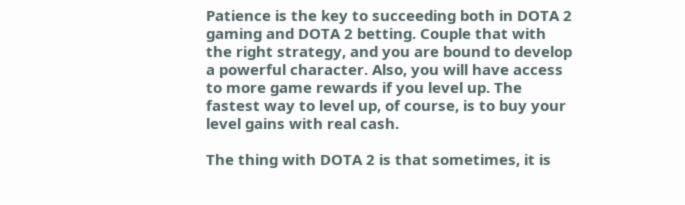Patience is the key to succeeding both in DOTA 2 gaming and DOTA 2 betting. Couple that with the right strategy, and you are bound to develop a powerful character. Also, you will have access to more game rewards if you level up. The fastest way to level up, of course, is to buy your level gains with real cash.

The thing with DOTA 2 is that sometimes, it is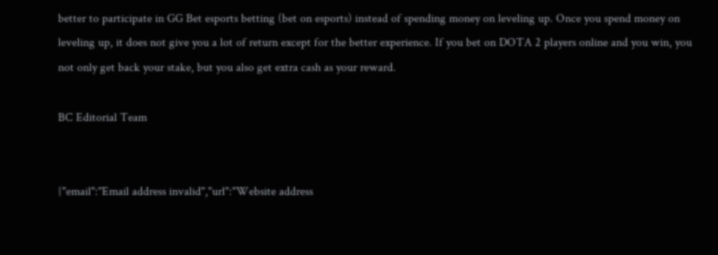better to participate in GG Bet esports betting (bet on esports) instead of spending money on leveling up. Once you spend money on leveling up, it does not give you a lot of return except for the better experience. If you bet on DOTA 2 players online and you win, you not only get back your stake, but you also get extra cash as your reward.

BC Editorial Team


{"email":"Email address invalid","url":"Website address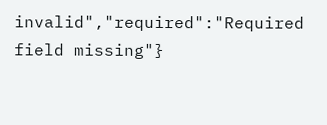invalid","required":"Required field missing"}